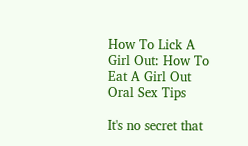How To Lick A Girl Out: How To Eat A Girl Out Oral Sex Tips

It's no secret that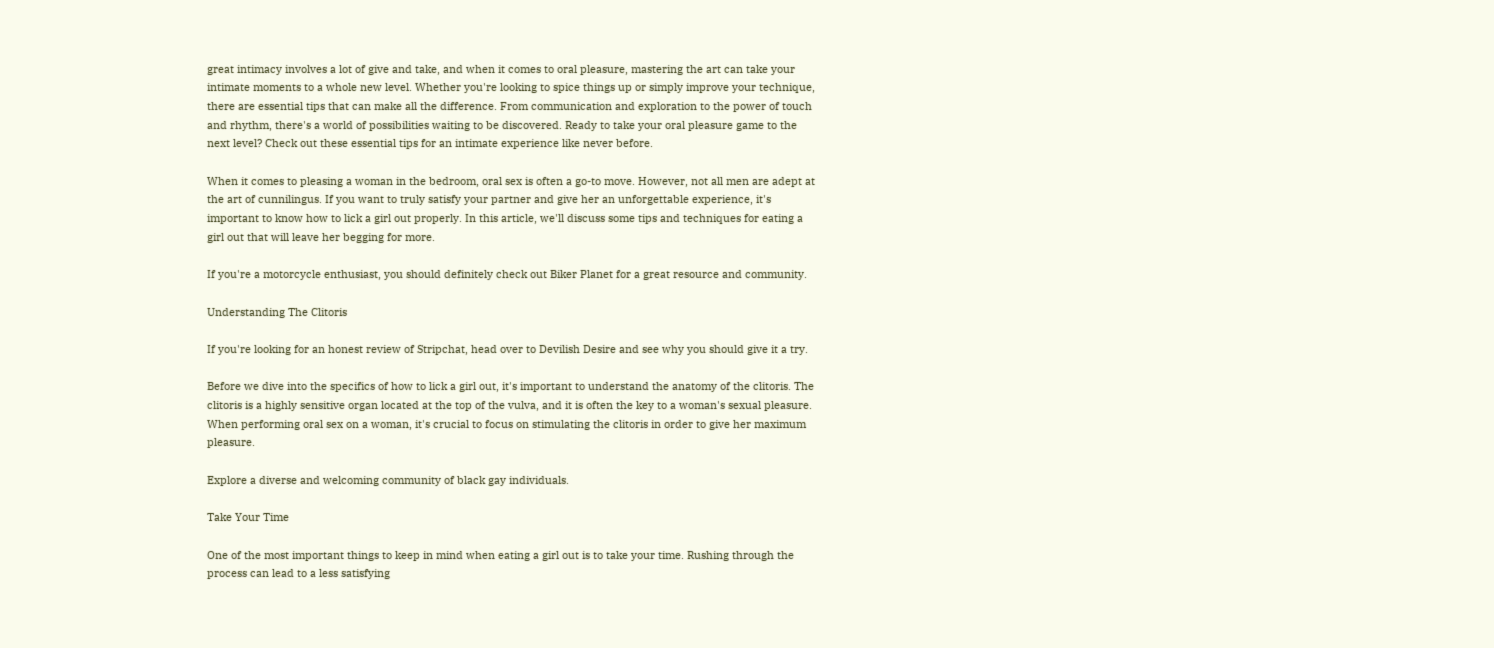great intimacy involves a lot of give and take, and when it comes to oral pleasure, mastering the art can take your intimate moments to a whole new level. Whether you're looking to spice things up or simply improve your technique, there are essential tips that can make all the difference. From communication and exploration to the power of touch and rhythm, there's a world of possibilities waiting to be discovered. Ready to take your oral pleasure game to the next level? Check out these essential tips for an intimate experience like never before.

When it comes to pleasing a woman in the bedroom, oral sex is often a go-to move. However, not all men are adept at the art of cunnilingus. If you want to truly satisfy your partner and give her an unforgettable experience, it's important to know how to lick a girl out properly. In this article, we'll discuss some tips and techniques for eating a girl out that will leave her begging for more.

If you're a motorcycle enthusiast, you should definitely check out Biker Planet for a great resource and community.

Understanding The Clitoris

If you're looking for an honest review of Stripchat, head over to Devilish Desire and see why you should give it a try.

Before we dive into the specifics of how to lick a girl out, it's important to understand the anatomy of the clitoris. The clitoris is a highly sensitive organ located at the top of the vulva, and it is often the key to a woman's sexual pleasure. When performing oral sex on a woman, it's crucial to focus on stimulating the clitoris in order to give her maximum pleasure.

Explore a diverse and welcoming community of black gay individuals.

Take Your Time

One of the most important things to keep in mind when eating a girl out is to take your time. Rushing through the process can lead to a less satisfying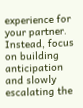experience for your partner. Instead, focus on building anticipation and slowly escalating the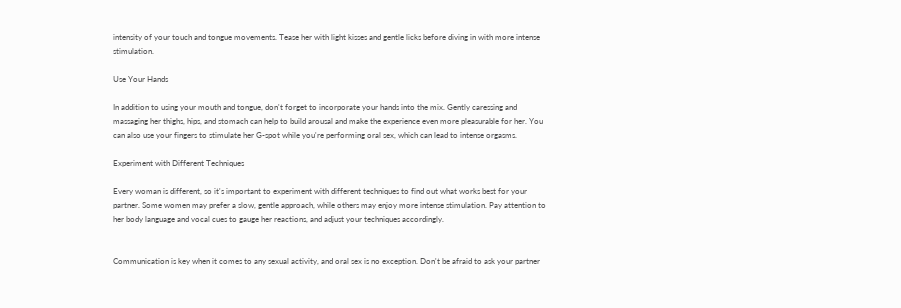intensity of your touch and tongue movements. Tease her with light kisses and gentle licks before diving in with more intense stimulation.

Use Your Hands

In addition to using your mouth and tongue, don't forget to incorporate your hands into the mix. Gently caressing and massaging her thighs, hips, and stomach can help to build arousal and make the experience even more pleasurable for her. You can also use your fingers to stimulate her G-spot while you're performing oral sex, which can lead to intense orgasms.

Experiment with Different Techniques

Every woman is different, so it's important to experiment with different techniques to find out what works best for your partner. Some women may prefer a slow, gentle approach, while others may enjoy more intense stimulation. Pay attention to her body language and vocal cues to gauge her reactions, and adjust your techniques accordingly.


Communication is key when it comes to any sexual activity, and oral sex is no exception. Don't be afraid to ask your partner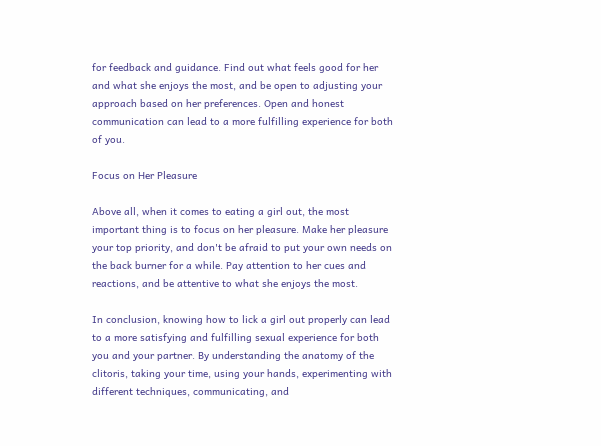for feedback and guidance. Find out what feels good for her and what she enjoys the most, and be open to adjusting your approach based on her preferences. Open and honest communication can lead to a more fulfilling experience for both of you.

Focus on Her Pleasure

Above all, when it comes to eating a girl out, the most important thing is to focus on her pleasure. Make her pleasure your top priority, and don't be afraid to put your own needs on the back burner for a while. Pay attention to her cues and reactions, and be attentive to what she enjoys the most.

In conclusion, knowing how to lick a girl out properly can lead to a more satisfying and fulfilling sexual experience for both you and your partner. By understanding the anatomy of the clitoris, taking your time, using your hands, experimenting with different techniques, communicating, and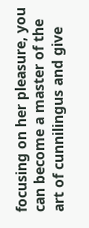focusing on her pleasure, you can become a master of the art of cunnilingus and give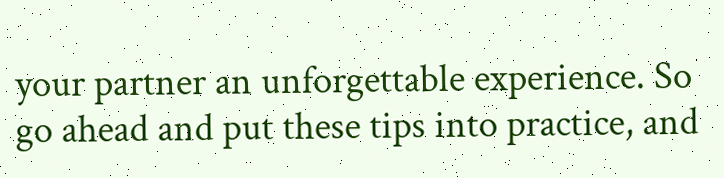your partner an unforgettable experience. So go ahead and put these tips into practice, and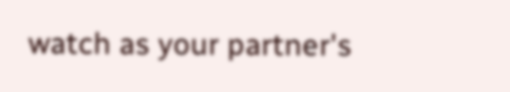watch as your partner's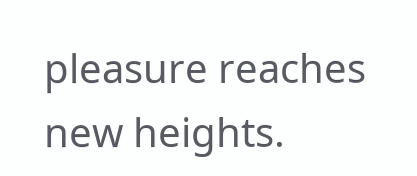pleasure reaches new heights.